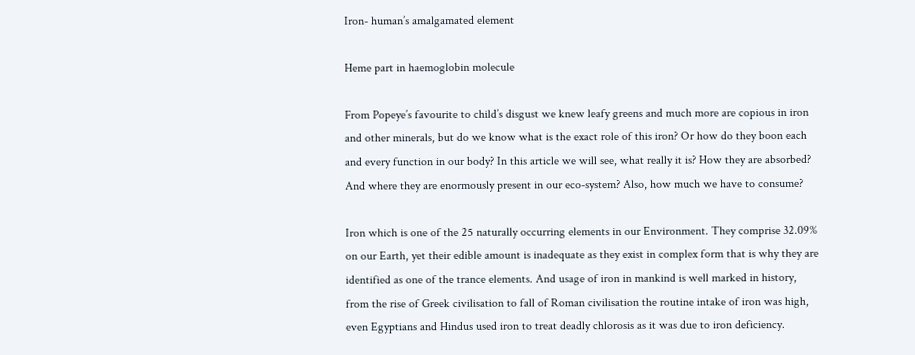Iron- human’s amalgamated element

Heme part in haemoglobin molecule

From Popeye’s favourite to child’s disgust we knew leafy greens and much more are copious in iron and other minerals, but do we know what is the exact role of this iron? Or how do they boon each and every function in our body? In this article we will see, what really it is? How they are absorbed? And where they are enormously present in our eco-system? Also, how much we have to consume?

Iron which is one of the 25 naturally occurring elements in our Environment. They comprise 32.09% on our Earth, yet their edible amount is inadequate as they exist in complex form that is why they are identified as one of the trance elements. And usage of iron in mankind is well marked in history, from the rise of Greek civilisation to fall of Roman civilisation the routine intake of iron was high, even Egyptians and Hindus used iron to treat deadly chlorosis as it was due to iron deficiency.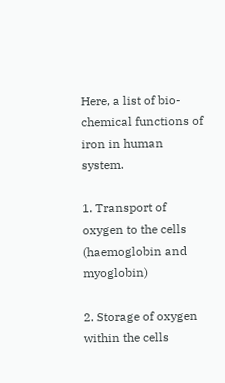Here, a list of bio-chemical functions of iron in human system.

1. Transport of oxygen to the cells (haemoglobin and myoglobin)

2. Storage of oxygen within the cells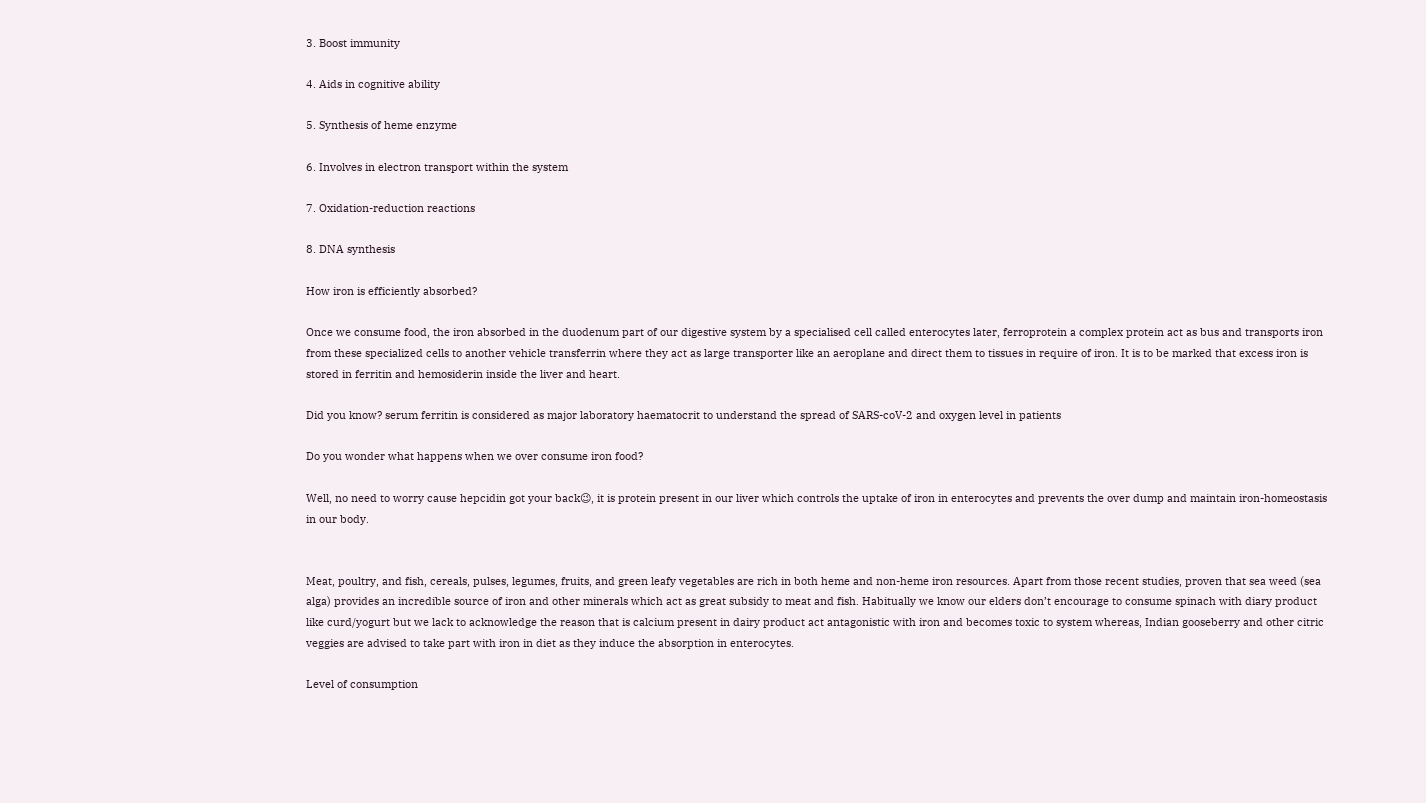3. Boost immunity

4. Aids in cognitive ability

5. Synthesis of heme enzyme

6. Involves in electron transport within the system

7. Oxidation-reduction reactions

8. DNA synthesis

How iron is efficiently absorbed?

Once we consume food, the iron absorbed in the duodenum part of our digestive system by a specialised cell called enterocytes later, ferroprotein a complex protein act as bus and transports iron from these specialized cells to another vehicle transferrin where they act as large transporter like an aeroplane and direct them to tissues in require of iron. It is to be marked that excess iron is stored in ferritin and hemosiderin inside the liver and heart.

Did you know? serum ferritin is considered as major laboratory haematocrit to understand the spread of SARS-coV-2 and oxygen level in patients

Do you wonder what happens when we over consume iron food?

Well, no need to worry cause hepcidin got your back😉, it is protein present in our liver which controls the uptake of iron in enterocytes and prevents the over dump and maintain iron-homeostasis in our body.


Meat, poultry, and fish, cereals, pulses, legumes, fruits, and green leafy vegetables are rich in both heme and non-heme iron resources. Apart from those recent studies, proven that sea weed (sea alga) provides an incredible source of iron and other minerals which act as great subsidy to meat and fish. Habitually we know our elders don’t encourage to consume spinach with diary product like curd/yogurt but we lack to acknowledge the reason that is calcium present in dairy product act antagonistic with iron and becomes toxic to system whereas, Indian gooseberry and other citric veggies are advised to take part with iron in diet as they induce the absorption in enterocytes.

Level of consumption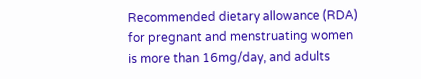Recommended dietary allowance (RDA) for pregnant and menstruating women is more than 16mg/day, and adults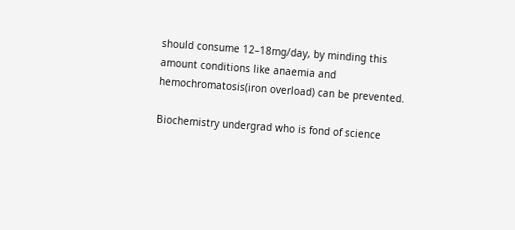should consume 12–18mg/day, by minding this amount conditions like anaemia and hemochromatosis(iron overload) can be prevented.

Biochemistry undergrad who is fond of science